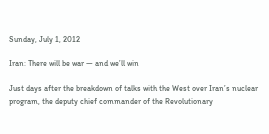Sunday, July 1, 2012

Iran: There will be war — and we’ll win

Just days after the breakdown of talks with the West over Iran’s nuclear program, the deputy chief commander of the Revolutionary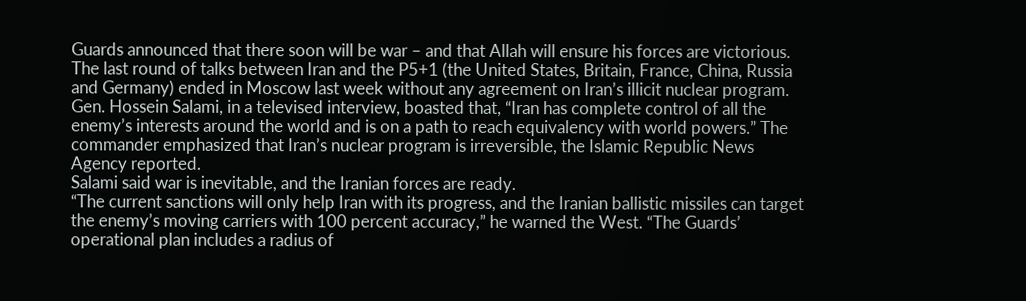Guards announced that there soon will be war – and that Allah will ensure his forces are victorious.
The last round of talks between Iran and the P5+1 (the United States, Britain, France, China, Russia and Germany) ended in Moscow last week without any agreement on Iran’s illicit nuclear program.
Gen. Hossein Salami, in a televised interview, boasted that, “Iran has complete control of all the enemy’s interests around the world and is on a path to reach equivalency with world powers.” The commander emphasized that Iran’s nuclear program is irreversible, the Islamic Republic News Agency reported.
Salami said war is inevitable, and the Iranian forces are ready.
“The current sanctions will only help Iran with its progress, and the Iranian ballistic missiles can target the enemy’s moving carriers with 100 percent accuracy,” he warned the West. “The Guards’ operational plan includes a radius of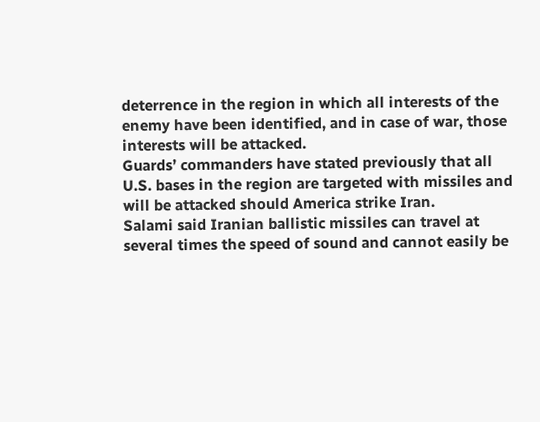deterrence in the region in which all interests of the enemy have been identified, and in case of war, those interests will be attacked.
Guards’ commanders have stated previously that all U.S. bases in the region are targeted with missiles and will be attacked should America strike Iran.
Salami said Iranian ballistic missiles can travel at several times the speed of sound and cannot easily be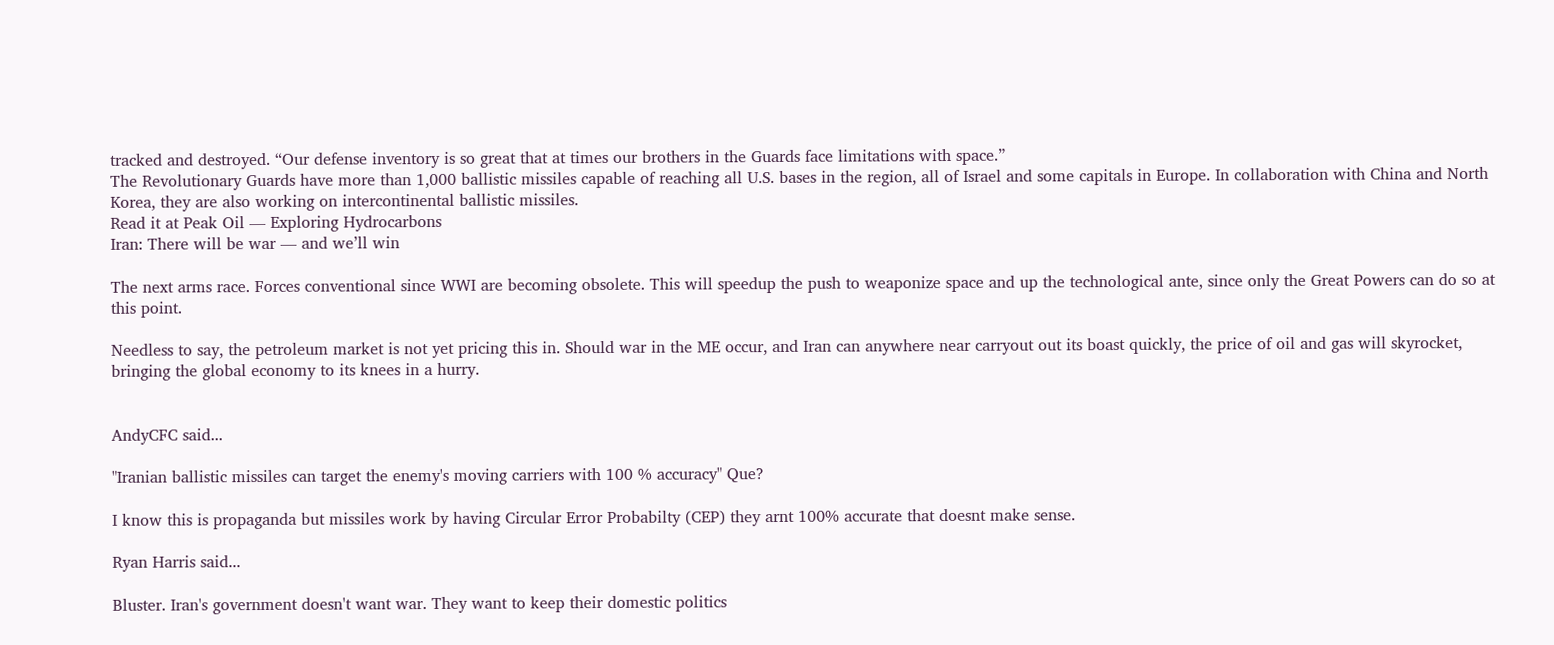tracked and destroyed. “Our defense inventory is so great that at times our brothers in the Guards face limitations with space.”
The Revolutionary Guards have more than 1,000 ballistic missiles capable of reaching all U.S. bases in the region, all of Israel and some capitals in Europe. In collaboration with China and North Korea, they are also working on intercontinental ballistic missiles.
Read it at Peak Oil — Exploring Hydrocarbons
Iran: There will be war — and we’ll win

The next arms race. Forces conventional since WWI are becoming obsolete. This will speedup the push to weaponize space and up the technological ante, since only the Great Powers can do so at this point.

Needless to say, the petroleum market is not yet pricing this in. Should war in the ME occur, and Iran can anywhere near carryout out its boast quickly, the price of oil and gas will skyrocket, bringing the global economy to its knees in a hurry.


AndyCFC said...

"Iranian ballistic missiles can target the enemy's moving carriers with 100 % accuracy" Que?

I know this is propaganda but missiles work by having Circular Error Probabilty (CEP) they arnt 100% accurate that doesnt make sense.

Ryan Harris said...

Bluster. Iran's government doesn't want war. They want to keep their domestic politics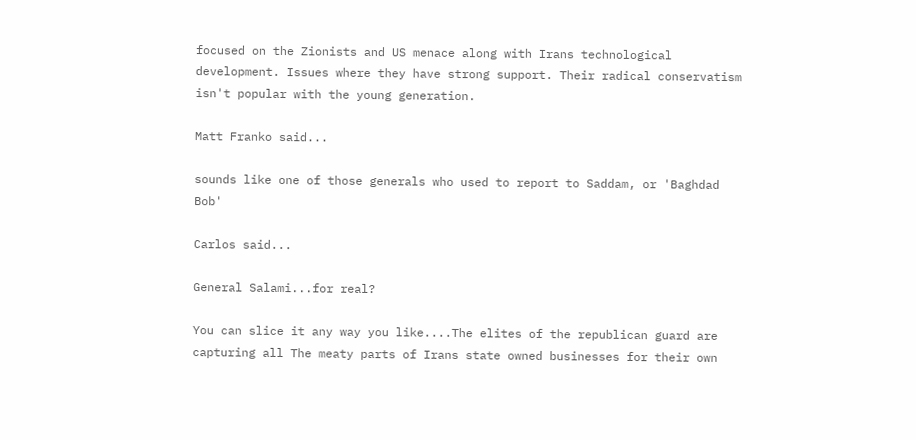focused on the Zionists and US menace along with Irans technological development. Issues where they have strong support. Their radical conservatism isn't popular with the young generation.

Matt Franko said...

sounds like one of those generals who used to report to Saddam, or 'Baghdad Bob'

Carlos said...

General Salami...for real?

You can slice it any way you like....The elites of the republican guard are capturing all The meaty parts of Irans state owned businesses for their own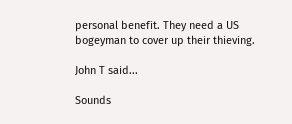personal benefit. They need a US bogeyman to cover up their thieving.

John T said...

Sounds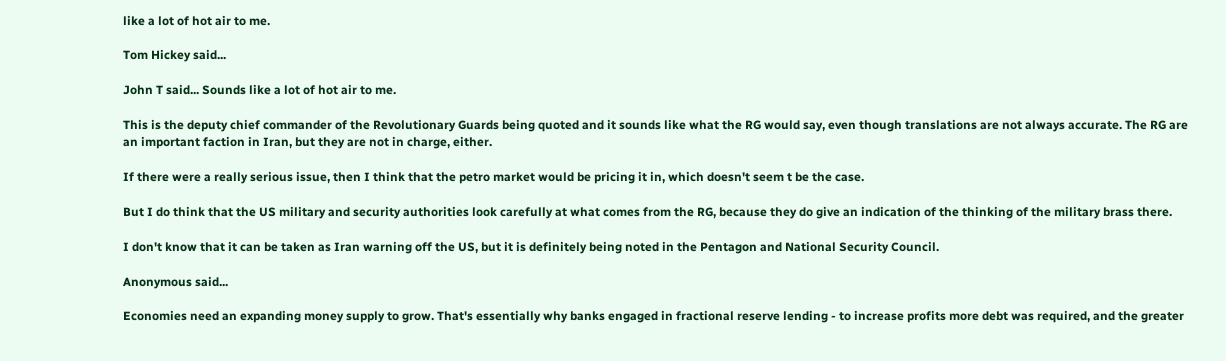like a lot of hot air to me.

Tom Hickey said...

John T said... Sounds like a lot of hot air to me.

This is the deputy chief commander of the Revolutionary Guards being quoted and it sounds like what the RG would say, even though translations are not always accurate. The RG are an important faction in Iran, but they are not in charge, either.

If there were a really serious issue, then I think that the petro market would be pricing it in, which doesn't seem t be the case.

But I do think that the US military and security authorities look carefully at what comes from the RG, because they do give an indication of the thinking of the military brass there.

I don't know that it can be taken as Iran warning off the US, but it is definitely being noted in the Pentagon and National Security Council.

Anonymous said...

Economies need an expanding money supply to grow. That's essentially why banks engaged in fractional reserve lending - to increase profits more debt was required, and the greater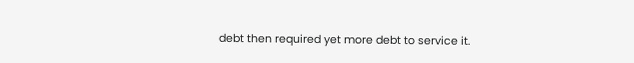debt then required yet more debt to service it.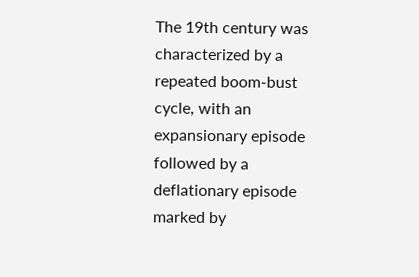The 19th century was characterized by a repeated boom-bust cycle, with an expansionary episode followed by a deflationary episode marked by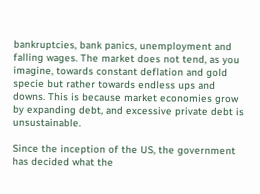bankruptcies, bank panics, unemployment and falling wages. The market does not tend, as you imagine, towards constant deflation and gold specie but rather towards endless ups and downs. This is because market economies grow by expanding debt, and excessive private debt is unsustainable.

Since the inception of the US, the government has decided what the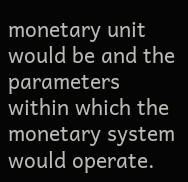monetary unit would be and the parameters within which the monetary system would operate.